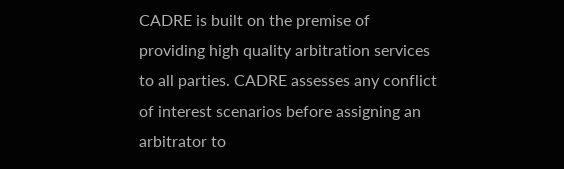CADRE is built on the premise of providing high quality arbitration services to all parties. CADRE assesses any conflict of interest scenarios before assigning an arbitrator to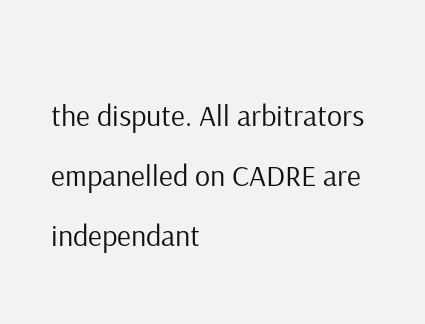the dispute. All arbitrators empanelled on CADRE are independant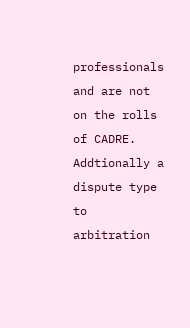professionals and are not on the rolls of CADRE. Addtionally a dispute type to arbitration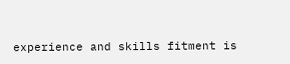experience and skills fitment is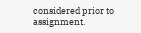considered prior to assignment.